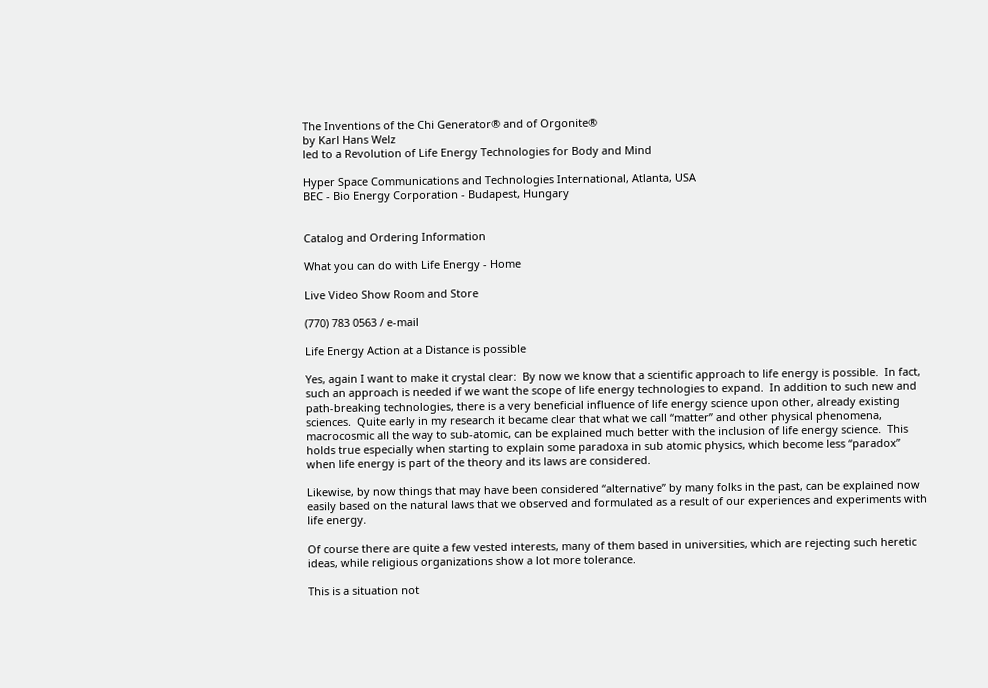The Inventions of the Chi Generator® and of Orgonite®
by Karl Hans Welz
led to a Revolution of Life Energy Technologies for Body and Mind

Hyper Space Communications and Technologies International, Atlanta, USA
BEC - Bio Energy Corporation - Budapest, Hungary


Catalog and Ordering Information

What you can do with Life Energy - Home

Live Video Show Room and Store

(770) 783 0563 / e-mail

Life Energy Action at a Distance is possible

Yes, again I want to make it crystal clear:  By now we know that a scientific approach to life energy is possible.  In fact, such an approach is needed if we want the scope of life energy technologies to expand.  In addition to such new and path-breaking technologies, there is a very beneficial influence of life energy science upon other, already existing sciences.  Quite early in my research it became clear that what we call “matter” and other physical phenomena, macrocosmic all the way to sub-atomic, can be explained much better with the inclusion of life energy science.  This holds true especially when starting to explain some paradoxa in sub atomic physics, which become less “paradox” when life energy is part of the theory and its laws are considered.

Likewise, by now things that may have been considered “alternative” by many folks in the past, can be explained now easily based on the natural laws that we observed and formulated as a result of our experiences and experiments with life energy.

Of course there are quite a few vested interests, many of them based in universities, which are rejecting such heretic ideas, while religious organizations show a lot more tolerance.

This is a situation not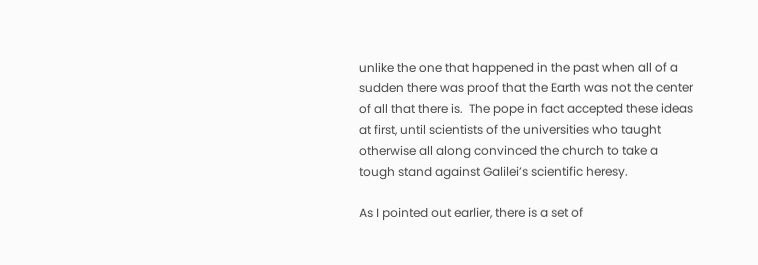unlike the one that happened in the past when all of a sudden there was proof that the Earth was not the center of all that there is.  The pope in fact accepted these ideas at first, until scientists of the universities who taught otherwise all along convinced the church to take a tough stand against Galilei’s scientific heresy.

As I pointed out earlier, there is a set of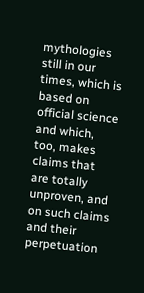mythologies still in our times, which is based on official science and which, too, makes claims that are totally unproven, and on such claims and their perpetuation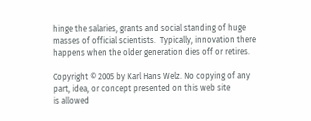hinge the salaries, grants and social standing of huge masses of official scientists.  Typically, innovation there happens when the older generation dies off or retires.

Copyright © 2005 by Karl Hans Welz. No copying of any part, idea, or concept presented on this web site
is allowed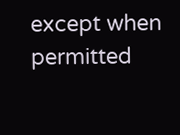except when permitted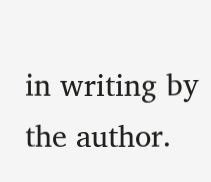in writing by the author.